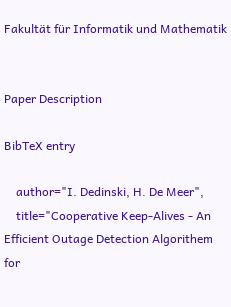Fakultät für Informatik und Mathematik


Paper Description

BibTeX entry

    author="I. Dedinski, H. De Meer",
    title="Cooperative Keep-Alives - An Efficient Outage Detection Algorithem for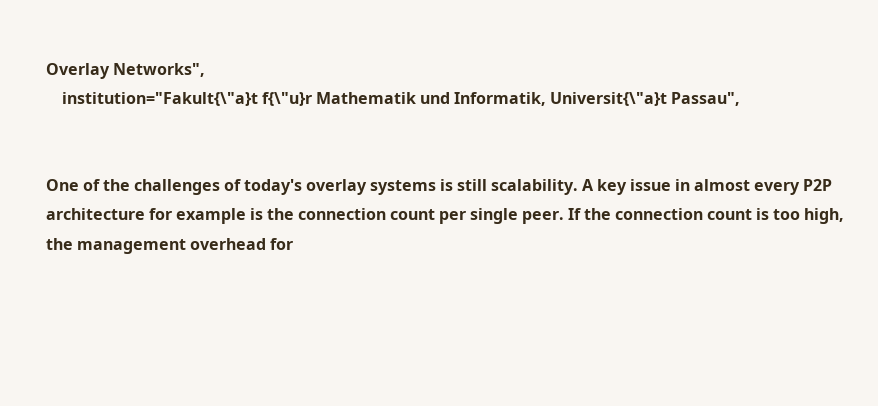Overlay Networks",
    institution="Fakult{\"a}t f{\"u}r Mathematik und Informatik, Universit{\"a}t Passau",


One of the challenges of today's overlay systems is still scalability. A key issue in almost every P2P architecture for example is the connection count per single peer. If the connection count is too high, the management overhead for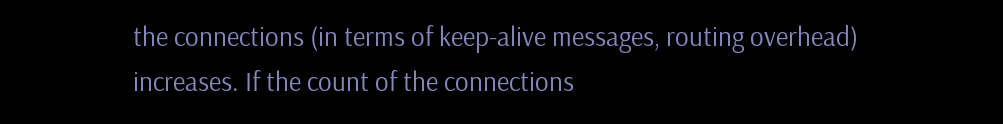the connections (in terms of keep-alive messages, routing overhead) increases. If the count of the connections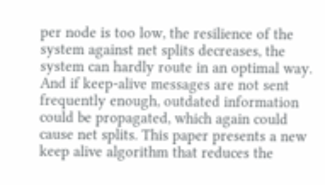per node is too low, the resilience of the system against net splits decreases, the system can hardly route in an optimal way. And if keep-alive messages are not sent frequently enough, outdated information could be propagated, which again could cause net splits. This paper presents a new keep alive algorithm that reduces the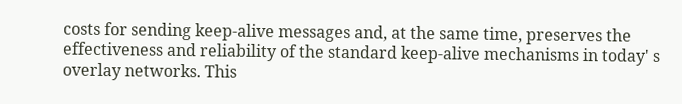costs for sending keep-alive messages and, at the same time, preserves the effectiveness and reliability of the standard keep-alive mechanisms in today' s overlay networks. This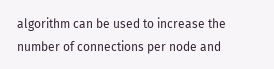algorithm can be used to increase the number of connections per node and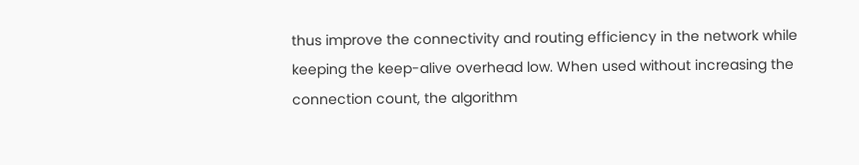thus improve the connectivity and routing efficiency in the network while keeping the keep-alive overhead low. When used without increasing the connection count, the algorithm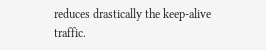reduces drastically the keep-alive traffic.